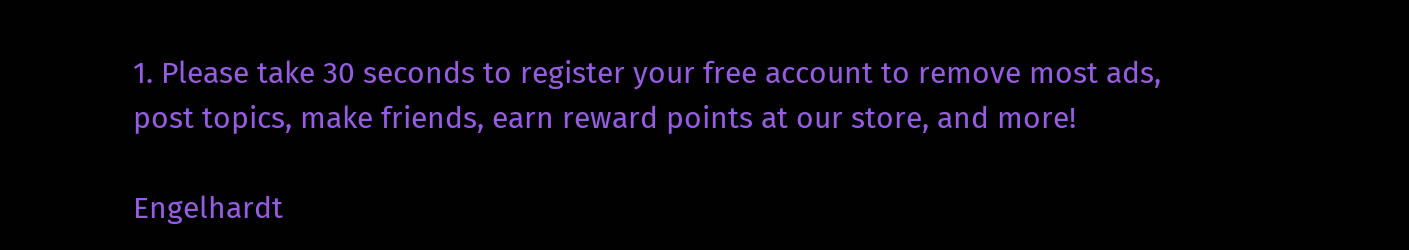1. Please take 30 seconds to register your free account to remove most ads, post topics, make friends, earn reward points at our store, and more!

Engelhardt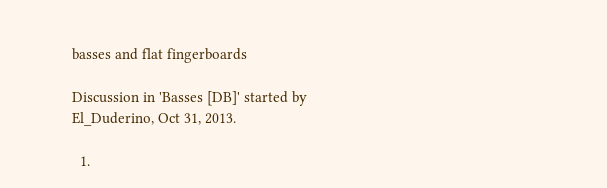basses and flat fingerboards

Discussion in 'Basses [DB]' started by El_Duderino, Oct 31, 2013.

  1.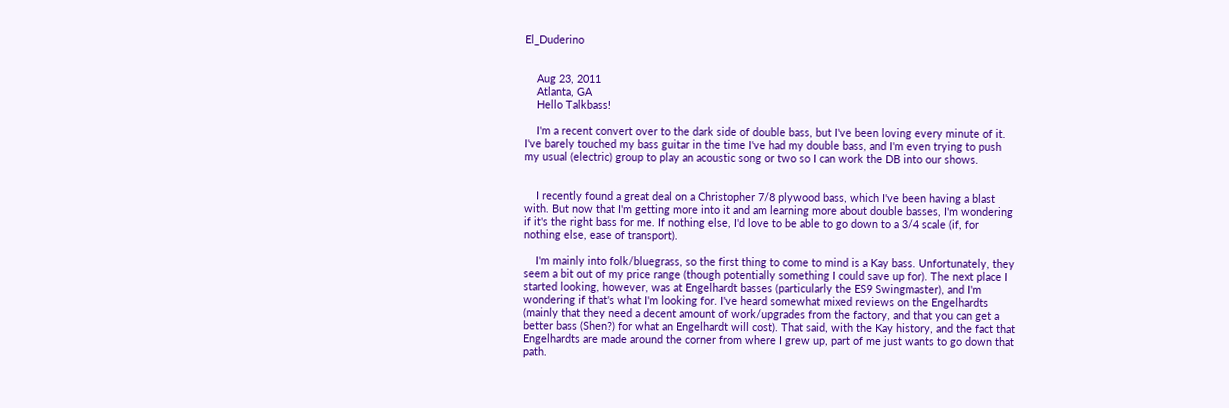El_Duderino


    Aug 23, 2011
    Atlanta, GA
    Hello Talkbass!

    I'm a recent convert over to the dark side of double bass, but I've been loving every minute of it. I've barely touched my bass guitar in the time I've had my double bass, and I'm even trying to push my usual (electric) group to play an acoustic song or two so I can work the DB into our shows.


    I recently found a great deal on a Christopher 7/8 plywood bass, which I've been having a blast with. But now that I'm getting more into it and am learning more about double basses, I'm wondering if it's the right bass for me. If nothing else, I'd love to be able to go down to a 3/4 scale (if, for nothing else, ease of transport).

    I'm mainly into folk/bluegrass, so the first thing to come to mind is a Kay bass. Unfortunately, they seem a bit out of my price range (though potentially something I could save up for). The next place I started looking, however, was at Engelhardt basses (particularly the ES9 Swingmaster), and I'm wondering if that's what I'm looking for. I've heard somewhat mixed reviews on the Engelhardts (mainly that they need a decent amount of work/upgrades from the factory, and that you can get a better bass (Shen?) for what an Engelhardt will cost). That said, with the Kay history, and the fact that Engelhardts are made around the corner from where I grew up, part of me just wants to go down that path.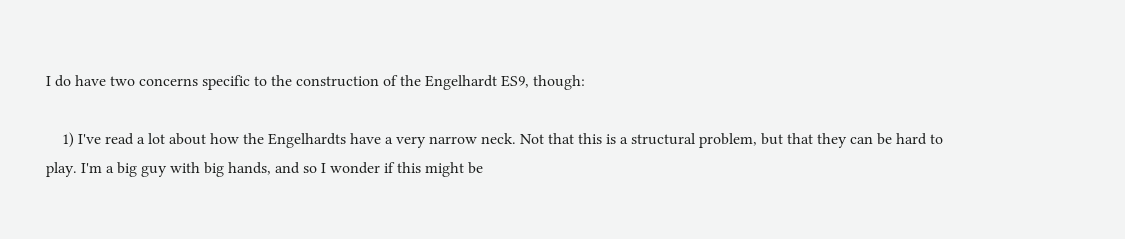I do have two concerns specific to the construction of the Engelhardt ES9, though:

    1) I've read a lot about how the Engelhardts have a very narrow neck. Not that this is a structural problem, but that they can be hard to play. I'm a big guy with big hands, and so I wonder if this might be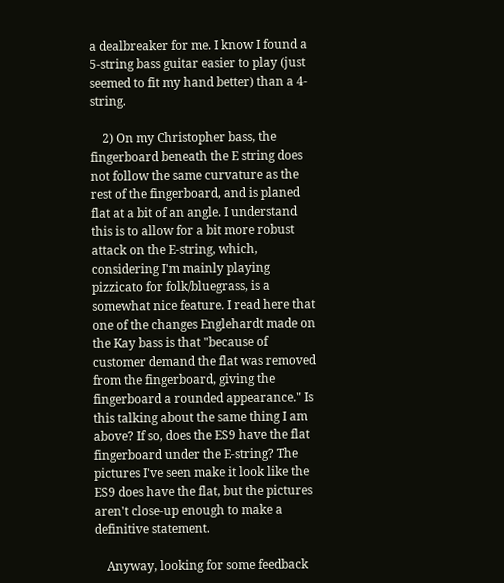a dealbreaker for me. I know I found a 5-string bass guitar easier to play (just seemed to fit my hand better) than a 4-string.

    2) On my Christopher bass, the fingerboard beneath the E string does not follow the same curvature as the rest of the fingerboard, and is planed flat at a bit of an angle. I understand this is to allow for a bit more robust attack on the E-string, which, considering I'm mainly playing pizzicato for folk/bluegrass, is a somewhat nice feature. I read here that one of the changes Englehardt made on the Kay bass is that "because of customer demand the flat was removed from the fingerboard, giving the fingerboard a rounded appearance." Is this talking about the same thing I am above? If so, does the ES9 have the flat fingerboard under the E-string? The pictures I've seen make it look like the ES9 does have the flat, but the pictures aren't close-up enough to make a definitive statement.

    Anyway, looking for some feedback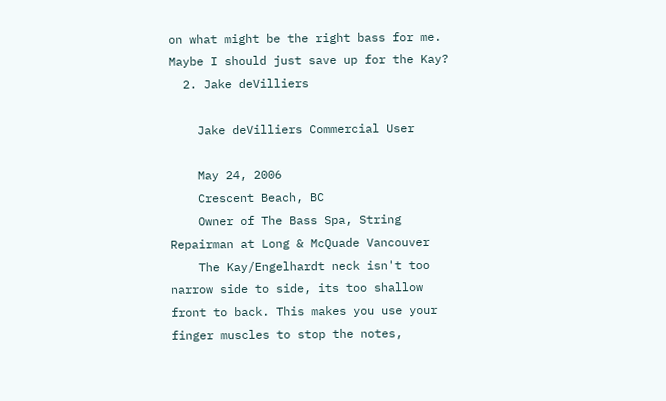on what might be the right bass for me. Maybe I should just save up for the Kay?
  2. Jake deVilliers

    Jake deVilliers Commercial User

    May 24, 2006
    Crescent Beach, BC
    Owner of The Bass Spa, String Repairman at Long & McQuade Vancouver
    The Kay/Engelhardt neck isn't too narrow side to side, its too shallow front to back. This makes you use your finger muscles to stop the notes,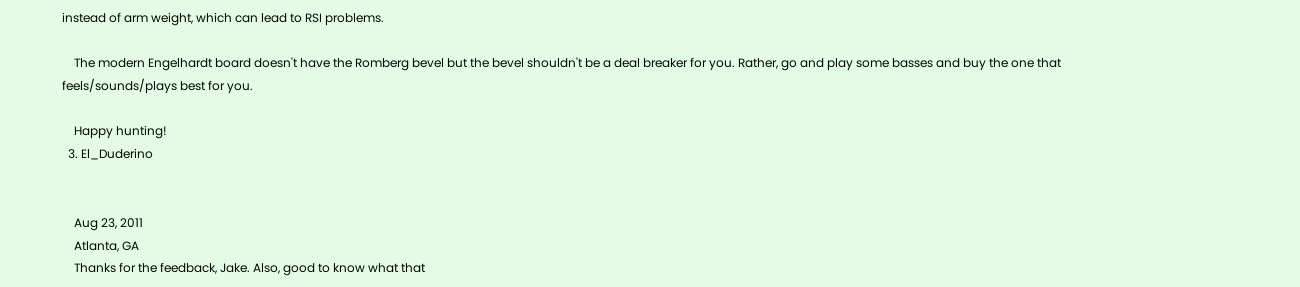instead of arm weight, which can lead to RSI problems.

    The modern Engelhardt board doesn't have the Romberg bevel but the bevel shouldn't be a deal breaker for you. Rather, go and play some basses and buy the one that feels/sounds/plays best for you.

    Happy hunting!
  3. El_Duderino


    Aug 23, 2011
    Atlanta, GA
    Thanks for the feedback, Jake. Also, good to know what that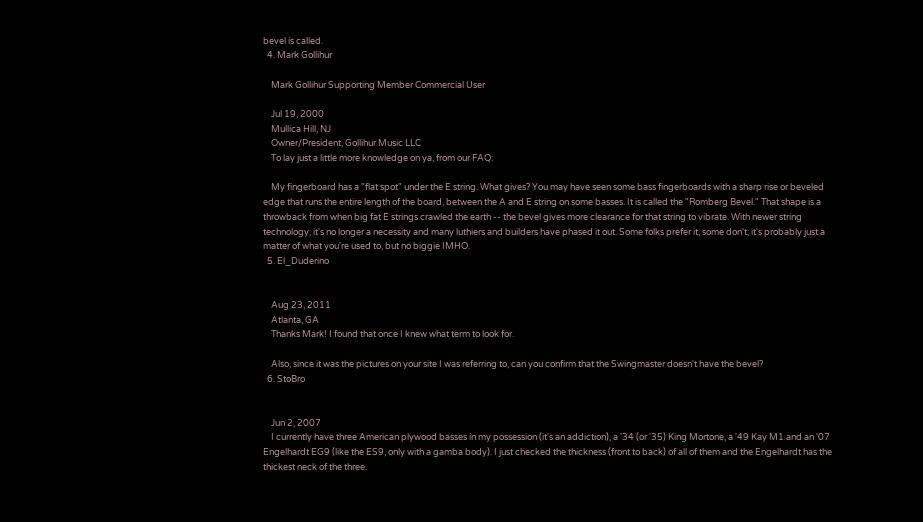bevel is called.
  4. Mark Gollihur

    Mark Gollihur Supporting Member Commercial User

    Jul 19, 2000
    Mullica Hill, NJ
    Owner/President, Gollihur Music LLC
    To lay just a little more knowledge on ya, from our FAQ:

    My fingerboard has a "flat spot" under the E string. What gives? You may have seen some bass fingerboards with a sharp rise or beveled edge that runs the entire length of the board, between the A and E string on some basses. It is called the "Romberg Bevel." That shape is a throwback from when big fat E strings crawled the earth -- the bevel gives more clearance for that string to vibrate. With newer string technology, it's no longer a necessity and many luthiers and builders have phased it out. Some folks prefer it, some don't; it's probably just a matter of what you're used to, but no biggie IMHO.
  5. El_Duderino


    Aug 23, 2011
    Atlanta, GA
    Thanks Mark! I found that once I knew what term to look for.

    Also, since it was the pictures on your site I was referring to, can you confirm that the Swingmaster doesn't have the bevel?
  6. StoBro


    Jun 2, 2007
    I currently have three American plywood basses in my possession (it's an addiction), a '34 (or '35) King Mortone, a '49 Kay M1 and an '07 Engelhardt EG9 (like the ES9, only with a gamba body). I just checked the thickness (front to back) of all of them and the Engelhardt has the thickest neck of the three.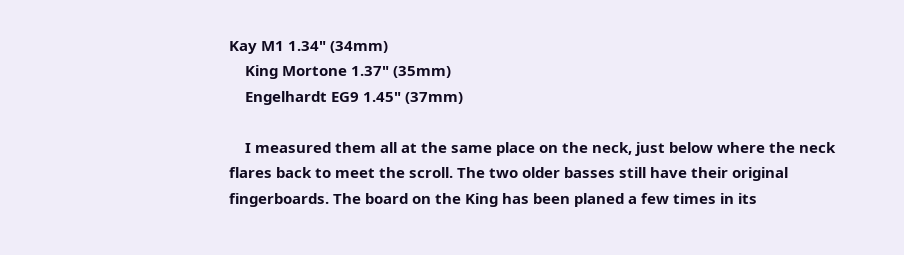Kay M1 1.34" (34mm)
    King Mortone 1.37" (35mm)
    Engelhardt EG9 1.45" (37mm)

    I measured them all at the same place on the neck, just below where the neck flares back to meet the scroll. The two older basses still have their original fingerboards. The board on the King has been planed a few times in its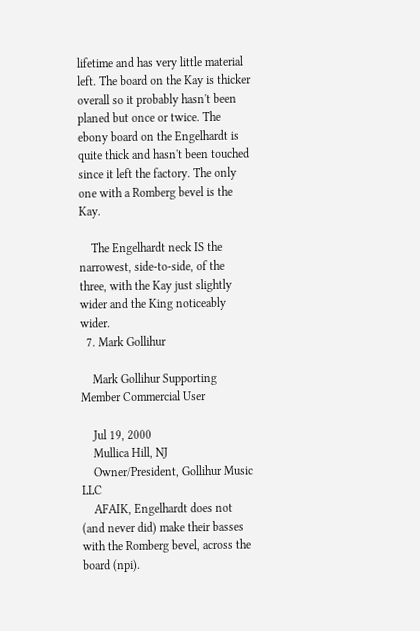lifetime and has very little material left. The board on the Kay is thicker overall so it probably hasn't been planed but once or twice. The ebony board on the Engelhardt is quite thick and hasn't been touched since it left the factory. The only one with a Romberg bevel is the Kay.

    The Engelhardt neck IS the narrowest, side-to-side, of the three, with the Kay just slightly wider and the King noticeably wider.
  7. Mark Gollihur

    Mark Gollihur Supporting Member Commercial User

    Jul 19, 2000
    Mullica Hill, NJ
    Owner/President, Gollihur Music LLC
    AFAIK, Engelhardt does not (and never did) make their basses with the Romberg bevel, across the board (npi).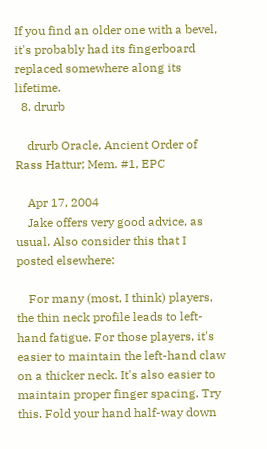If you find an older one with a bevel, it's probably had its fingerboard replaced somewhere along its lifetime.
  8. drurb

    drurb Oracle, Ancient Order of Rass Hattur; Mem. #1, EPC

    Apr 17, 2004
    Jake offers very good advice, as usual. Also consider this that I posted elsewhere:

    For many (most, I think) players, the thin neck profile leads to left-hand fatigue. For those players, it's easier to maintain the left-hand claw on a thicker neck. It's also easier to maintain proper finger spacing. Try this. Fold your hand half-way down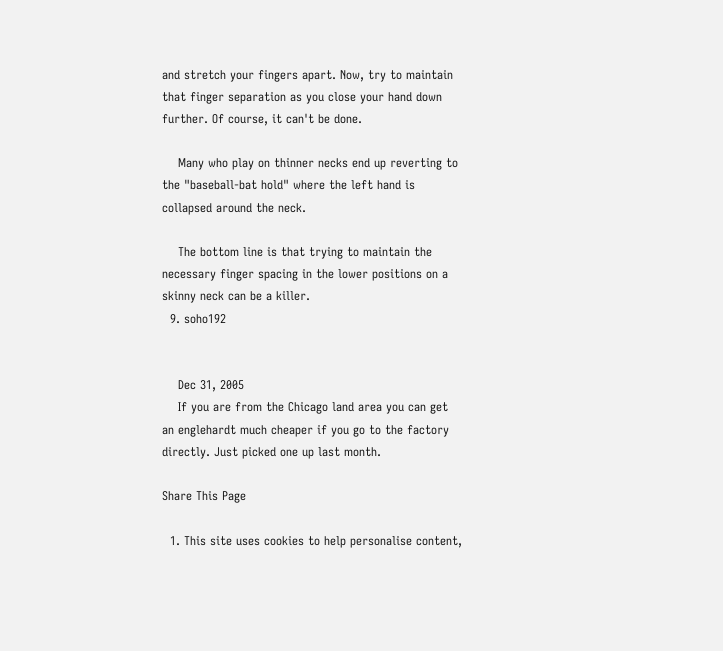and stretch your fingers apart. Now, try to maintain that finger separation as you close your hand down further. Of course, it can't be done.

    Many who play on thinner necks end up reverting to the "baseball-bat hold" where the left hand is collapsed around the neck.

    The bottom line is that trying to maintain the necessary finger spacing in the lower positions on a skinny neck can be a killer.
  9. soho192


    Dec 31, 2005
    If you are from the Chicago land area you can get an englehardt much cheaper if you go to the factory directly. Just picked one up last month.

Share This Page

  1. This site uses cookies to help personalise content,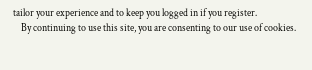tailor your experience and to keep you logged in if you register.
    By continuing to use this site, you are consenting to our use of cookies.